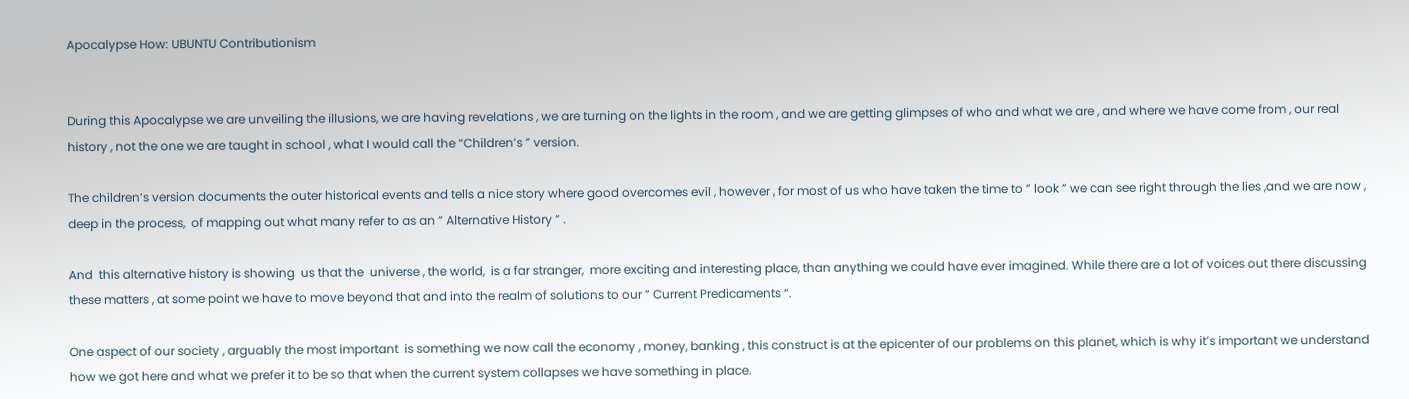Apocalypse How: UBUNTU Contributionism


During this Apocalypse we are unveiling the illusions, we are having revelations , we are turning on the lights in the room , and we are getting glimpses of who and what we are , and where we have come from , our real history , not the one we are taught in school , what I would call the “Children’s ” version.

The children’s version documents the outer historical events and tells a nice story where good overcomes evil , however , for most of us who have taken the time to ” look ” we can see right through the lies ,and we are now , deep in the process,  of mapping out what many refer to as an ” Alternative History ” .

And  this alternative history is showing  us that the  universe , the world,  is a far stranger,  more exciting and interesting place, than anything we could have ever imagined. While there are a lot of voices out there discussing these matters , at some point we have to move beyond that and into the realm of solutions to our ” Current Predicaments “.

One aspect of our society , arguably the most important  is something we now call the economy , money, banking , this construct is at the epicenter of our problems on this planet, which is why it’s important we understand how we got here and what we prefer it to be so that when the current system collapses we have something in place.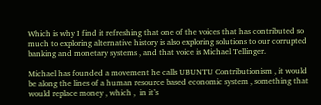Which is why I find it refreshing that one of the voices that has contributed so much to exploring alternative history is also exploring solutions to our corrupted banking and monetary systems , and that voice is Michael Tellinger.

Michael has founded a movement he calls UBUNTU Contributionism , it would be along the lines of a human resource based economic system , something that would replace money , which ,  in it’s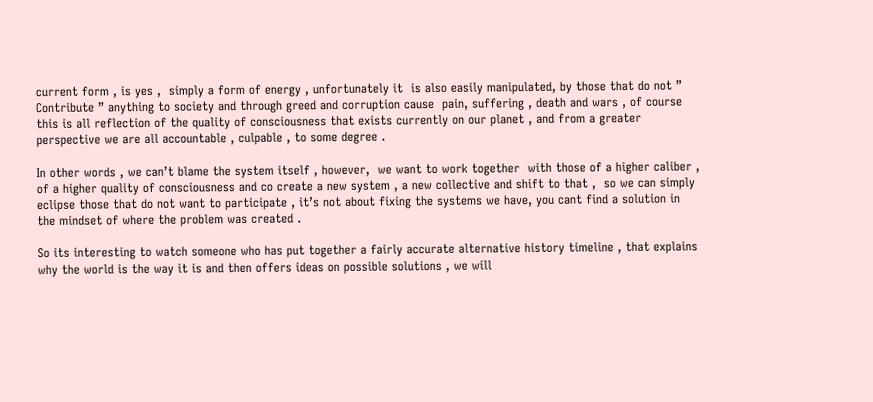current form , is yes ,  simply a form of energy , unfortunately it  is also easily manipulated, by those that do not ” Contribute ” anything to society and through greed and corruption cause  pain, suffering , death and wars , of course this is all reflection of the quality of consciousness that exists currently on our planet , and from a greater perspective we are all accountable , culpable , to some degree .

In other words , we can’t blame the system itself , however,  we want to work together  with those of a higher caliber , of a higher quality of consciousness and co create a new system , a new collective and shift to that ,  so we can simply eclipse those that do not want to participate , it’s not about fixing the systems we have, you cant find a solution in the mindset of where the problem was created .

So its interesting to watch someone who has put together a fairly accurate alternative history timeline , that explains why the world is the way it is and then offers ideas on possible solutions , we will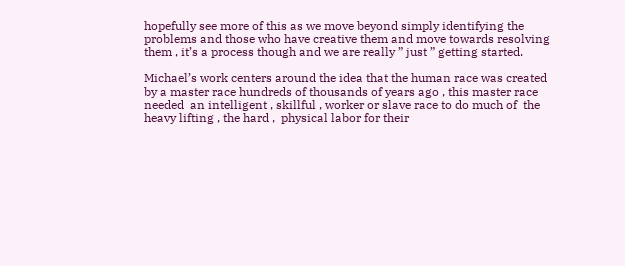hopefully see more of this as we move beyond simply identifying the problems and those who have creative them and move towards resolving them , it’s a process though and we are really ” just ” getting started.

Michael’s work centers around the idea that the human race was created by a master race hundreds of thousands of years ago , this master race needed  an intelligent , skillful , worker or slave race to do much of  the heavy lifting , the hard ,  physical labor for their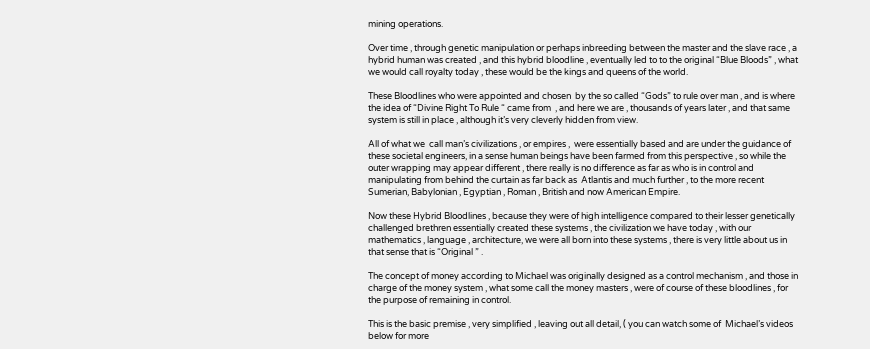mining operations.

Over time , through genetic manipulation or perhaps inbreeding between the master and the slave race , a hybrid human was created , and this hybrid bloodline , eventually led to to the original “Blue Bloods” , what we would call royalty today , these would be the kings and queens of the world.

These Bloodlines who were appointed and chosen  by the so called “Gods” to rule over man , and is where the idea of “Divine Right To Rule “ came from  , and here we are , thousands of years later , and that same system is still in place , although it’s very cleverly hidden from view.

All of what we  call man’s civilizations , or empires ,  were essentially based and are under the guidance of these societal engineers, in a sense human beings have been farmed from this perspective , so while the outer wrapping may appear different , there really is no difference as far as who is in control and manipulating from behind the curtain as far back as  Atlantis and much further , to the more recent Sumerian, Babylonian , Egyptian , Roman , British and now American Empire.

Now these Hybrid Bloodlines , because they were of high intelligence compared to their lesser genetically challenged brethren essentially created these systems , the civilization we have today , with our mathematics , language , architecture, we were all born into these systems , there is very little about us in that sense that is “Original ” .

The concept of money according to Michael was originally designed as a control mechanism , and those in charge of the money system , what some call the money masters , were of course of these bloodlines , for the purpose of remaining in control.

This is the basic premise , very simplified , leaving out all detail, ( you can watch some of  Michael’s videos below for more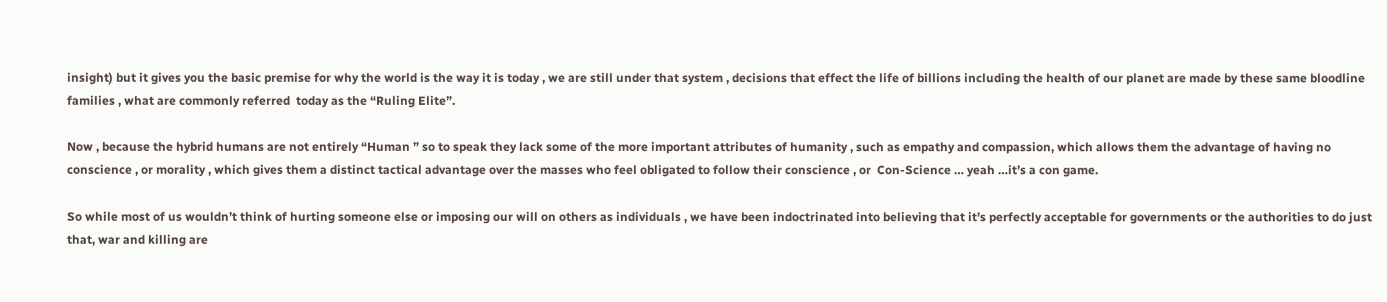insight) but it gives you the basic premise for why the world is the way it is today , we are still under that system , decisions that effect the life of billions including the health of our planet are made by these same bloodline families , what are commonly referred  today as the “Ruling Elite”.

Now , because the hybrid humans are not entirely “Human ” so to speak they lack some of the more important attributes of humanity , such as empathy and compassion, which allows them the advantage of having no conscience , or morality , which gives them a distinct tactical advantage over the masses who feel obligated to follow their conscience , or  Con-Science … yeah …it’s a con game.

So while most of us wouldn’t think of hurting someone else or imposing our will on others as individuals , we have been indoctrinated into believing that it’s perfectly acceptable for governments or the authorities to do just that, war and killing are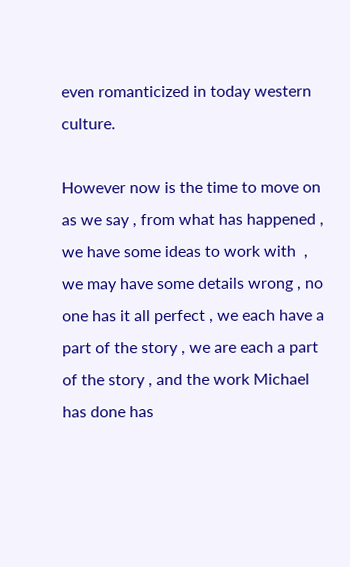even romanticized in today western culture.

However now is the time to move on as we say , from what has happened , we have some ideas to work with  , we may have some details wrong , no one has it all perfect , we each have a  part of the story , we are each a part of the story , and the work Michael has done has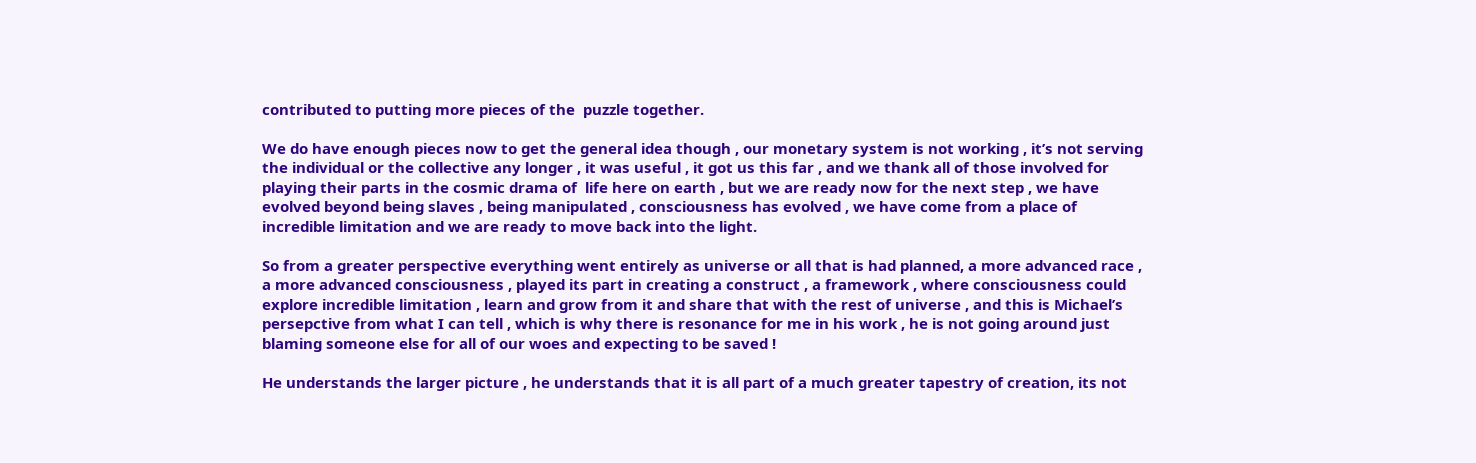contributed to putting more pieces of the  puzzle together.

We do have enough pieces now to get the general idea though , our monetary system is not working , it’s not serving the individual or the collective any longer , it was useful , it got us this far , and we thank all of those involved for playing their parts in the cosmic drama of  life here on earth , but we are ready now for the next step , we have evolved beyond being slaves , being manipulated , consciousness has evolved , we have come from a place of incredible limitation and we are ready to move back into the light.

So from a greater perspective everything went entirely as universe or all that is had planned, a more advanced race , a more advanced consciousness , played its part in creating a construct , a framework , where consciousness could explore incredible limitation , learn and grow from it and share that with the rest of universe , and this is Michael’s persepctive from what I can tell , which is why there is resonance for me in his work , he is not going around just blaming someone else for all of our woes and expecting to be saved !

He understands the larger picture , he understands that it is all part of a much greater tapestry of creation, its not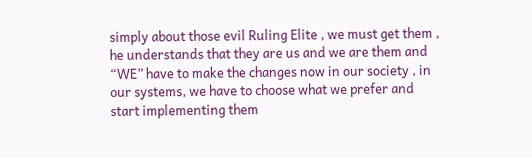simply about those evil Ruling Elite , we must get them , he understands that they are us and we are them and “WE” have to make the changes now in our society , in our systems, we have to choose what we prefer and start implementing them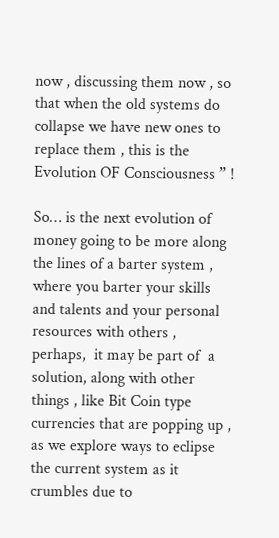now , discussing them now , so that when the old systems do collapse we have new ones to replace them , this is the Evolution OF Consciousness ” !

So… is the next evolution of money going to be more along the lines of a barter system , where you barter your skills and talents and your personal resources with others , perhaps,  it may be part of  a solution, along with other things , like Bit Coin type currencies that are popping up , as we explore ways to eclipse the current system as it crumbles due to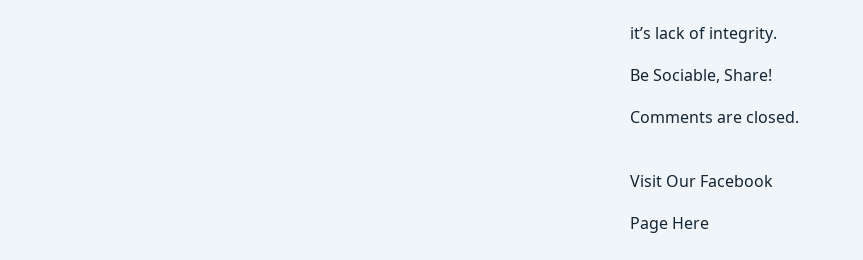it’s lack of integrity.

Be Sociable, Share!

Comments are closed.


Visit Our Facebook

Page Here